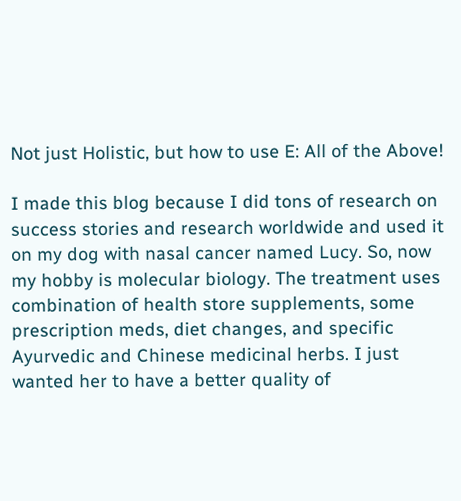Not just Holistic, but how to use E: All of the Above!

I made this blog because I did tons of research on success stories and research worldwide and used it on my dog with nasal cancer named Lucy. So, now my hobby is molecular biology. The treatment uses combination of health store supplements, some prescription meds, diet changes, and specific Ayurvedic and Chinese medicinal herbs. I just wanted her to have a better quality of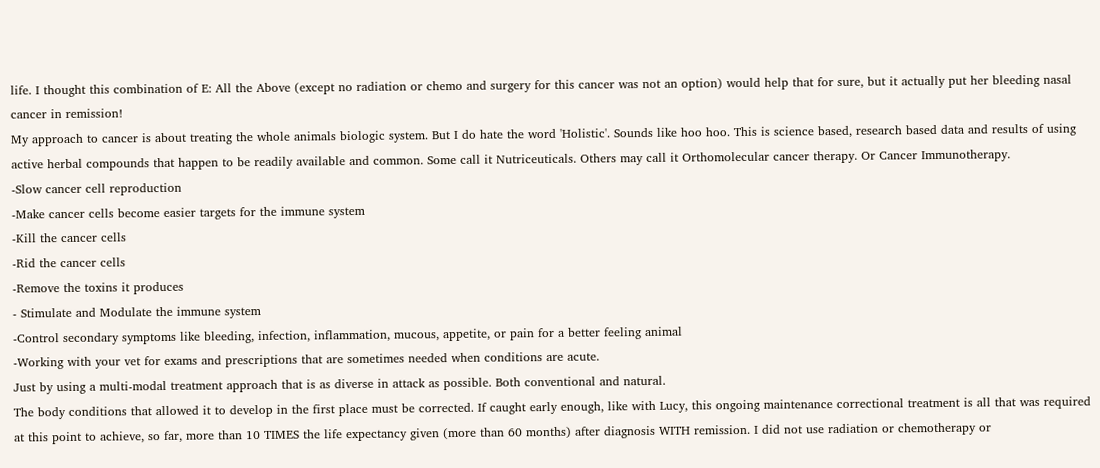life. I thought this combination of E: All the Above (except no radiation or chemo and surgery for this cancer was not an option) would help that for sure, but it actually put her bleeding nasal cancer in remission!
My approach to cancer is about treating the whole animals biologic system. But I do hate the word 'Holistic'. Sounds like hoo hoo. This is science based, research based data and results of using active herbal compounds that happen to be readily available and common. Some call it Nutriceuticals. Others may call it Orthomolecular cancer therapy. Or Cancer Immunotherapy.
-Slow cancer cell reproduction
-Make cancer cells become easier targets for the immune system
-Kill the cancer cells
-Rid the cancer cells
-Remove the toxins it produces
- Stimulate and Modulate the immune system
-Control secondary symptoms like bleeding, infection, inflammation, mucous, appetite, or pain for a better feeling animal
-Working with your vet for exams and prescriptions that are sometimes needed when conditions are acute.
Just by using a multi-modal treatment approach that is as diverse in attack as possible. Both conventional and natural.
The body conditions that allowed it to develop in the first place must be corrected. If caught early enough, like with Lucy, this ongoing maintenance correctional treatment is all that was required at this point to achieve, so far, more than 10 TIMES the life expectancy given (more than 60 months) after diagnosis WITH remission. I did not use radiation or chemotherapy or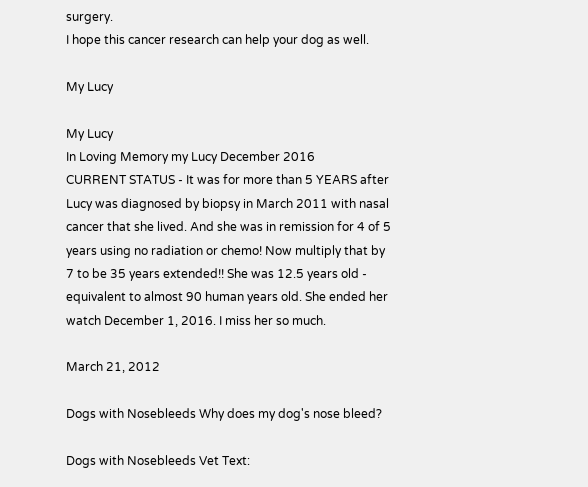surgery.
I hope this cancer research can help your dog as well.

My Lucy

My Lucy
In Loving Memory my Lucy December 2016
CURRENT STATUS - It was for more than 5 YEARS after Lucy was diagnosed by biopsy in March 2011 with nasal cancer that she lived. And she was in remission for 4 of 5 years using no radiation or chemo! Now multiply that by 7 to be 35 years extended!! She was 12.5 years old - equivalent to almost 90 human years old. She ended her watch December 1, 2016. I miss her so much.

March 21, 2012

Dogs with Nosebleeds Why does my dog's nose bleed?

Dogs with Nosebleeds Vet Text: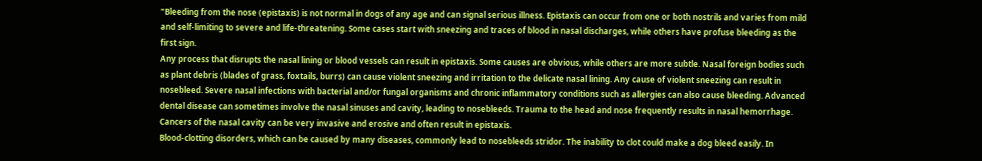"Bleeding from the nose (epistaxis) is not normal in dogs of any age and can signal serious illness. Epistaxis can occur from one or both nostrils and varies from mild and self-limiting to severe and life-threatening. Some cases start with sneezing and traces of blood in nasal discharges, while others have profuse bleeding as the first sign.
Any process that disrupts the nasal lining or blood vessels can result in epistaxis. Some causes are obvious, while others are more subtle. Nasal foreign bodies such as plant debris (blades of grass, foxtails, burrs) can cause violent sneezing and irritation to the delicate nasal lining. Any cause of violent sneezing can result in nosebleed. Severe nasal infections with bacterial and/or fungal organisms and chronic inflammatory conditions such as allergies can also cause bleeding. Advanced dental disease can sometimes involve the nasal sinuses and cavity, leading to nosebleeds. Trauma to the head and nose frequently results in nasal hemorrhage. Cancers of the nasal cavity can be very invasive and erosive and often result in epistaxis.
Blood-clotting disorders, which can be caused by many diseases, commonly lead to nosebleeds stridor. The inability to clot could make a dog bleed easily. In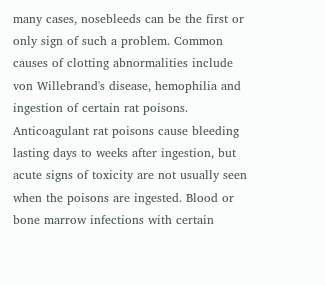many cases, nosebleeds can be the first or only sign of such a problem. Common causes of clotting abnormalities include von Willebrand's disease, hemophilia and ingestion of certain rat poisons. Anticoagulant rat poisons cause bleeding lasting days to weeks after ingestion, but acute signs of toxicity are not usually seen when the poisons are ingested. Blood or bone marrow infections with certain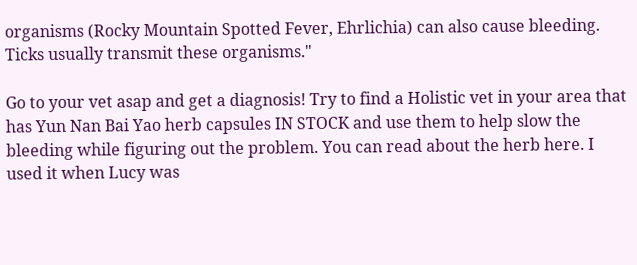organisms (Rocky Mountain Spotted Fever, Ehrlichia) can also cause bleeding. Ticks usually transmit these organisms."

Go to your vet asap and get a diagnosis! Try to find a Holistic vet in your area that has Yun Nan Bai Yao herb capsules IN STOCK and use them to help slow the bleeding while figuring out the problem. You can read about the herb here. I used it when Lucy was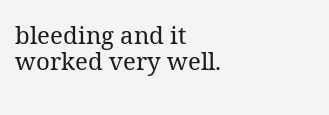bleeding and it worked very well.